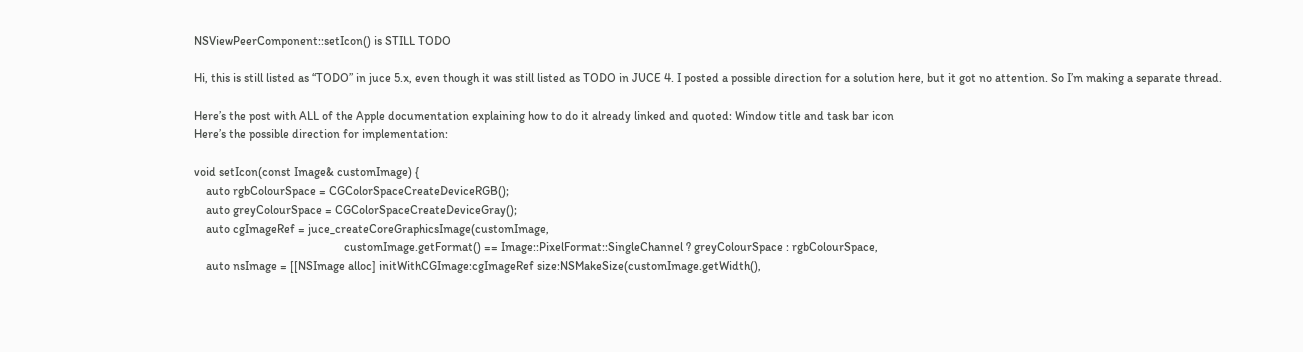NSViewPeerComponent::setIcon() is STILL TODO

Hi, this is still listed as “TODO” in juce 5.x, even though it was still listed as TODO in JUCE 4. I posted a possible direction for a solution here, but it got no attention. So I’m making a separate thread.

Here’s the post with ALL of the Apple documentation explaining how to do it already linked and quoted: Window title and task bar icon
Here’s the possible direction for implementation:

void setIcon(const Image& customImage) {
    auto rgbColourSpace = CGColorSpaceCreateDeviceRGB();
    auto greyColourSpace = CGColorSpaceCreateDeviceGray();
    auto cgImageRef = juce_createCoreGraphicsImage(customImage,
                                                  customImage.getFormat() == Image::PixelFormat::SingleChannel ? greyColourSpace : rgbColourSpace,
    auto nsImage = [[NSImage alloc] initWithCGImage:cgImageRef size:NSMakeSize(customImage.getWidth(),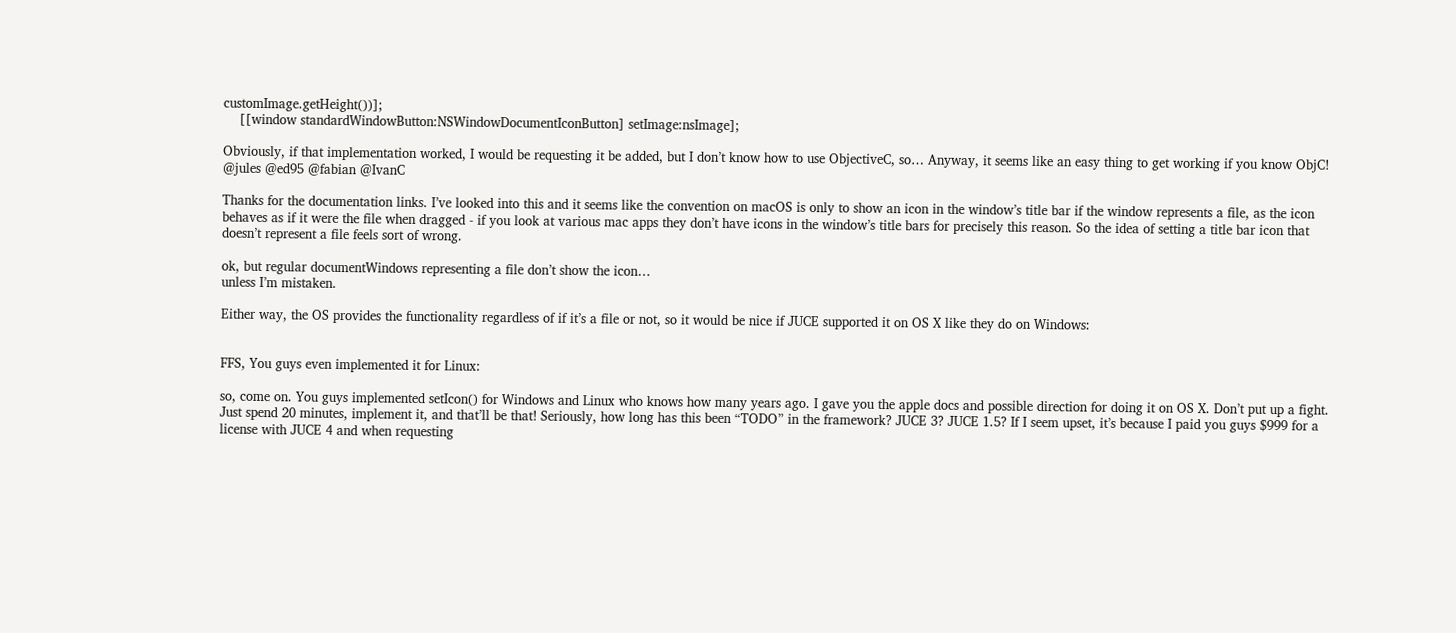customImage.getHeight())];
    [[window standardWindowButton:NSWindowDocumentIconButton] setImage:nsImage];

Obviously, if that implementation worked, I would be requesting it be added, but I don’t know how to use ObjectiveC, so… Anyway, it seems like an easy thing to get working if you know ObjC! @jules @ed95 @fabian @IvanC

Thanks for the documentation links. I’ve looked into this and it seems like the convention on macOS is only to show an icon in the window’s title bar if the window represents a file, as the icon behaves as if it were the file when dragged - if you look at various mac apps they don’t have icons in the window’s title bars for precisely this reason. So the idea of setting a title bar icon that doesn’t represent a file feels sort of wrong.

ok, but regular documentWindows representing a file don’t show the icon…
unless I’m mistaken.

Either way, the OS provides the functionality regardless of if it’s a file or not, so it would be nice if JUCE supported it on OS X like they do on Windows:


FFS, You guys even implemented it for Linux:

so, come on. You guys implemented setIcon() for Windows and Linux who knows how many years ago. I gave you the apple docs and possible direction for doing it on OS X. Don’t put up a fight. Just spend 20 minutes, implement it, and that’ll be that! Seriously, how long has this been “TODO” in the framework? JUCE 3? JUCE 1.5? If I seem upset, it’s because I paid you guys $999 for a license with JUCE 4 and when requesting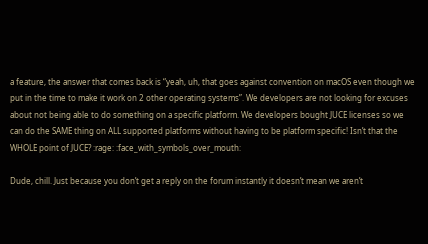a feature, the answer that comes back is “yeah, uh, that goes against convention on macOS even though we put in the time to make it work on 2 other operating systems”. We developers are not looking for excuses about not being able to do something on a specific platform. We developers bought JUCE licenses so we can do the SAME thing on ALL supported platforms without having to be platform specific! Isn’t that the WHOLE point of JUCE? :rage: :face_with_symbols_over_mouth:

Dude, chill. Just because you don’t get a reply on the forum instantly it doesn’t mean we aren’t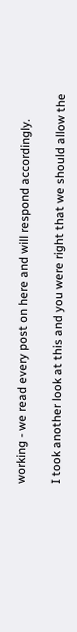working - we read every post on here and will respond accordingly.

I took another look at this and you were right that we should allow the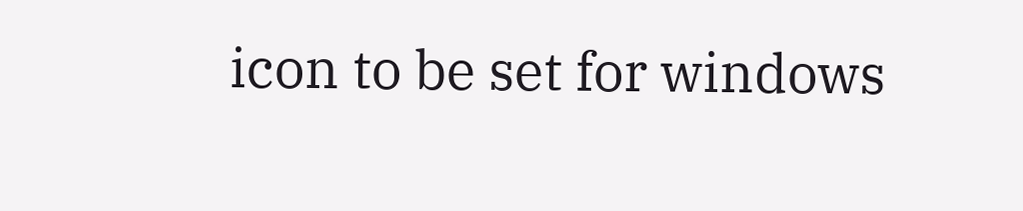icon to be set for windows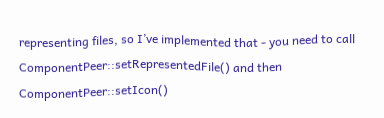representing files, so I’ve implemented that - you need to call ComponentPeer::setRepresentedFile() and then ComponentPeer::setIcon()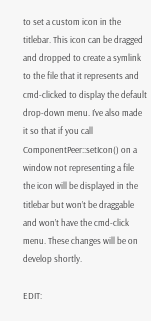to set a custom icon in the titlebar. This icon can be dragged and dropped to create a symlink to the file that it represents and cmd-clicked to display the default drop-down menu. I’ve also made it so that if you call ComponentPeer::setIcon() on a window not representing a file the icon will be displayed in the titlebar but won’t be draggable and won’t have the cmd-click menu. These changes will be on develop shortly.

EDIT: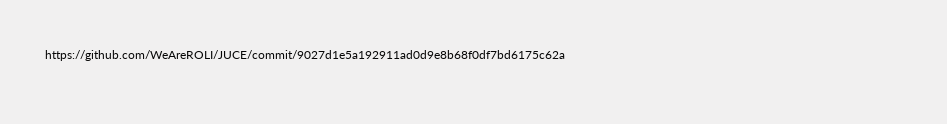https://github.com/WeAreROLI/JUCE/commit/9027d1e5a192911ad0d9e8b68f0df7bd6175c62a